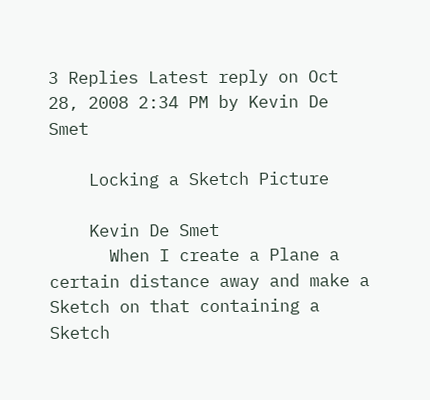3 Replies Latest reply on Oct 28, 2008 2:34 PM by Kevin De Smet

    Locking a Sketch Picture

    Kevin De Smet
      When I create a Plane a certain distance away and make a Sketch on that containing a Sketch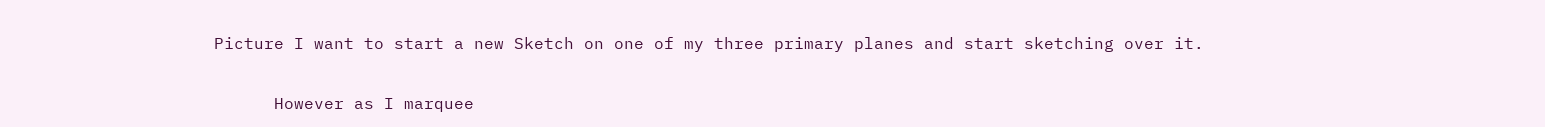Picture I want to start a new Sketch on one of my three primary planes and start sketching over it.

      However as I marquee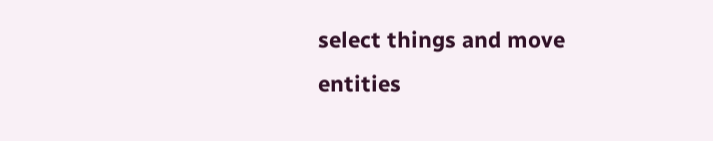select things and move entities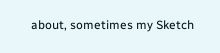about, sometimes my Sketch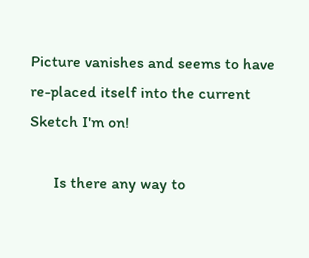Picture vanishes and seems to have re-placed itself into the current Sketch I'm on!

      Is there any way to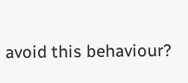avoid this behaviour?